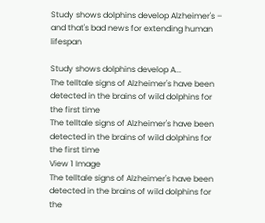Study shows dolphins develop Alzheimer's – and that's bad news for extending human lifespan

Study shows dolphins develop A...
The telltale signs of Alzheimer's have been detected in the brains of wild dolphins for the first time
The telltale signs of Alzheimer's have been detected in the brains of wild dolphins for the first time
View 1 Image
The telltale signs of Alzheimer's have been detected in the brains of wild dolphins for the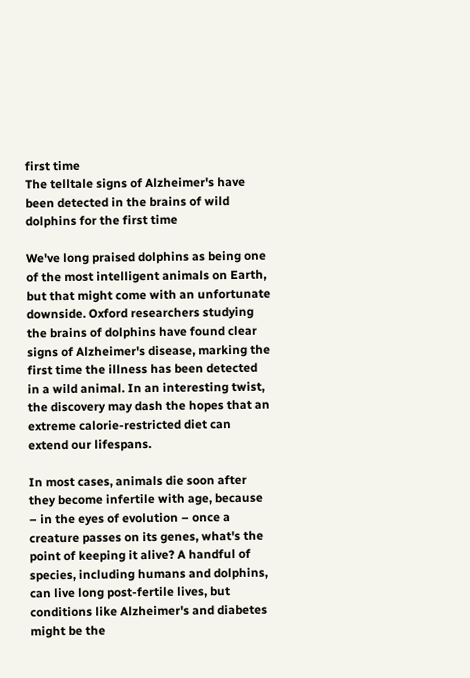first time
The telltale signs of Alzheimer's have been detected in the brains of wild dolphins for the first time

We've long praised dolphins as being one of the most intelligent animals on Earth, but that might come with an unfortunate downside. Oxford researchers studying the brains of dolphins have found clear signs of Alzheimer's disease, marking the first time the illness has been detected in a wild animal. In an interesting twist, the discovery may dash the hopes that an extreme calorie-restricted diet can extend our lifespans.

In most cases, animals die soon after they become infertile with age, because – in the eyes of evolution – once a creature passes on its genes, what's the point of keeping it alive? A handful of species, including humans and dolphins, can live long post-fertile lives, but conditions like Alzheimer's and diabetes might be the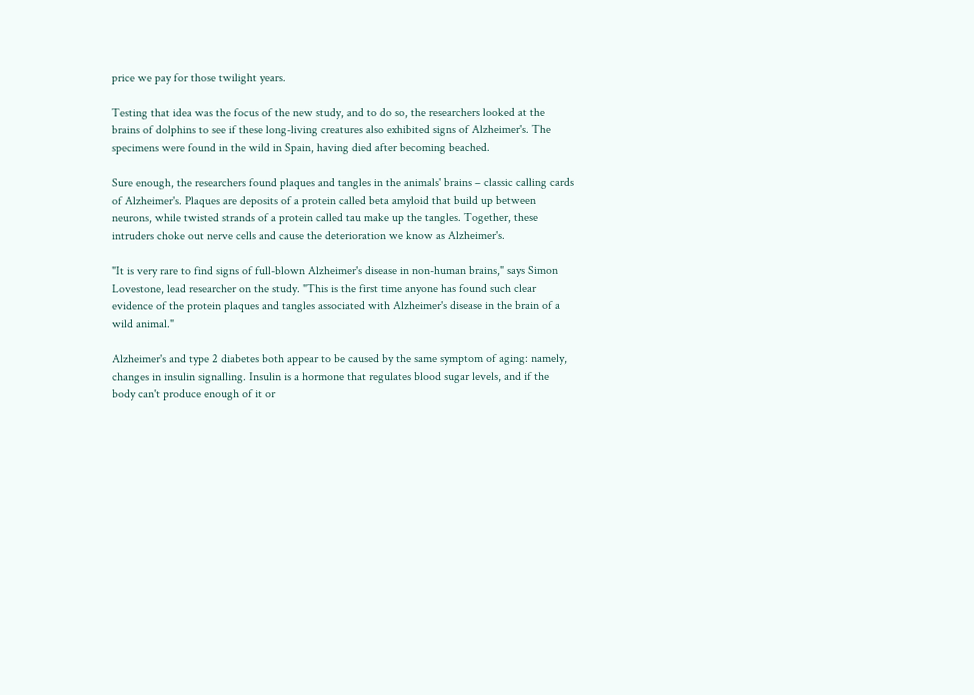price we pay for those twilight years.

Testing that idea was the focus of the new study, and to do so, the researchers looked at the brains of dolphins to see if these long-living creatures also exhibited signs of Alzheimer's. The specimens were found in the wild in Spain, having died after becoming beached.

Sure enough, the researchers found plaques and tangles in the animals' brains – classic calling cards of Alzheimer's. Plaques are deposits of a protein called beta amyloid that build up between neurons, while twisted strands of a protein called tau make up the tangles. Together, these intruders choke out nerve cells and cause the deterioration we know as Alzheimer's.

"It is very rare to find signs of full-blown Alzheimer's disease in non-human brains," says Simon Lovestone, lead researcher on the study. "This is the first time anyone has found such clear evidence of the protein plaques and tangles associated with Alzheimer's disease in the brain of a wild animal."

Alzheimer's and type 2 diabetes both appear to be caused by the same symptom of aging: namely, changes in insulin signalling. Insulin is a hormone that regulates blood sugar levels, and if the body can't produce enough of it or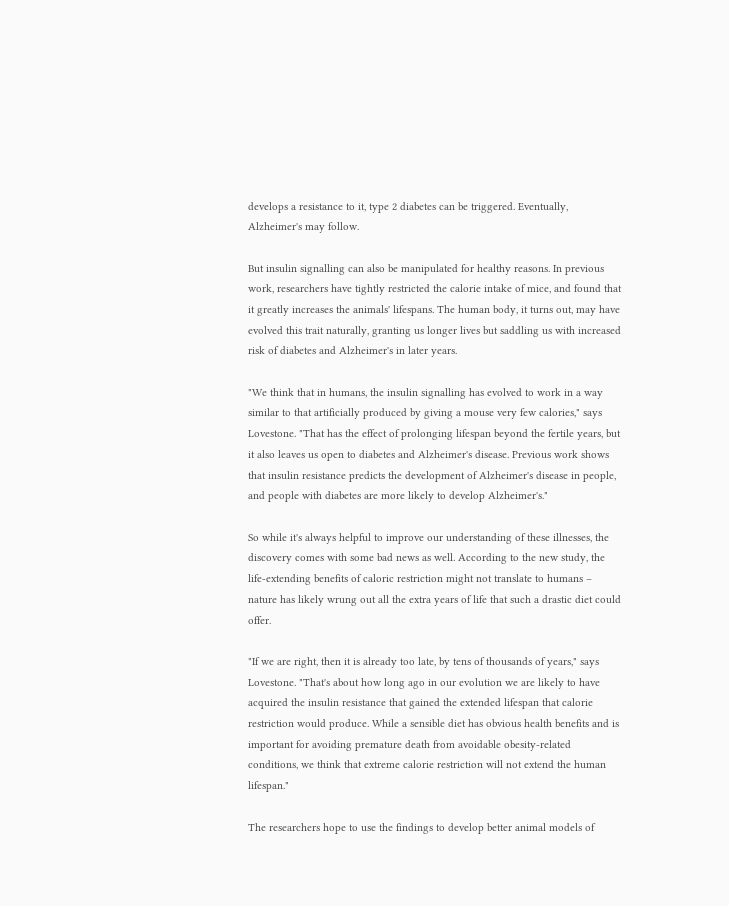develops a resistance to it, type 2 diabetes can be triggered. Eventually, Alzheimer's may follow.

But insulin signalling can also be manipulated for healthy reasons. In previous work, researchers have tightly restricted the calorie intake of mice, and found that it greatly increases the animals' lifespans. The human body, it turns out, may have evolved this trait naturally, granting us longer lives but saddling us with increased risk of diabetes and Alzheimer's in later years.

"We think that in humans, the insulin signalling has evolved to work in a way similar to that artificially produced by giving a mouse very few calories," says Lovestone. "That has the effect of prolonging lifespan beyond the fertile years, but it also leaves us open to diabetes and Alzheimer's disease. Previous work shows that insulin resistance predicts the development of Alzheimer's disease in people, and people with diabetes are more likely to develop Alzheimer's."

So while it's always helpful to improve our understanding of these illnesses, the discovery comes with some bad news as well. According to the new study, the life-extending benefits of caloric restriction might not translate to humans – nature has likely wrung out all the extra years of life that such a drastic diet could offer.

"If we are right, then it is already too late, by tens of thousands of years," says Lovestone. "That's about how long ago in our evolution we are likely to have acquired the insulin resistance that gained the extended lifespan that calorie restriction would produce. While a sensible diet has obvious health benefits and is important for avoiding premature death from avoidable obesity-related conditions, we think that extreme calorie restriction will not extend the human lifespan."

The researchers hope to use the findings to develop better animal models of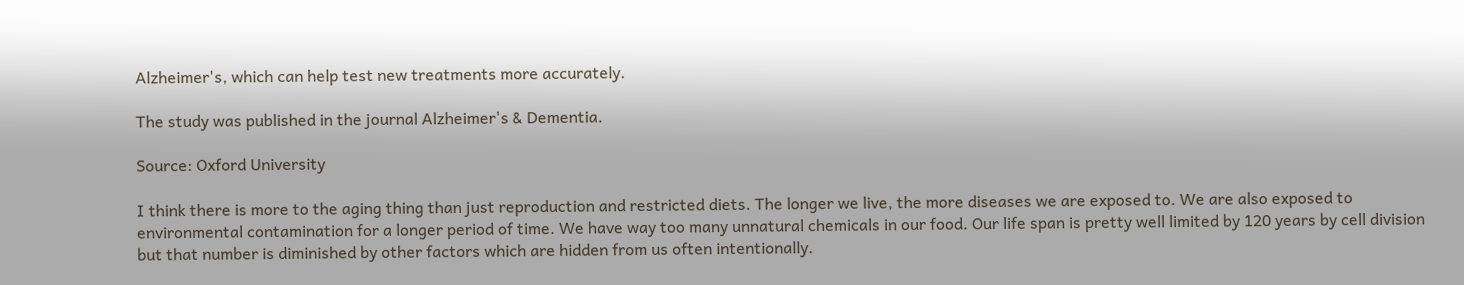Alzheimer's, which can help test new treatments more accurately.

The study was published in the journal Alzheimer's & Dementia.

Source: Oxford University

I think there is more to the aging thing than just reproduction and restricted diets. The longer we live, the more diseases we are exposed to. We are also exposed to environmental contamination for a longer period of time. We have way too many unnatural chemicals in our food. Our life span is pretty well limited by 120 years by cell division but that number is diminished by other factors which are hidden from us often intentionally.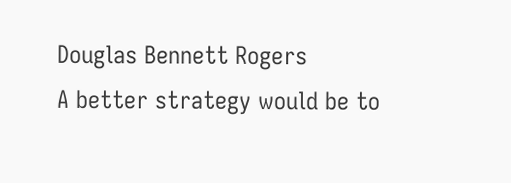Douglas Bennett Rogers
A better strategy would be to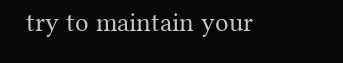try to maintain your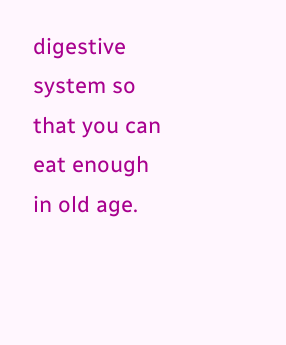digestive system so that you can eat enough in old age.